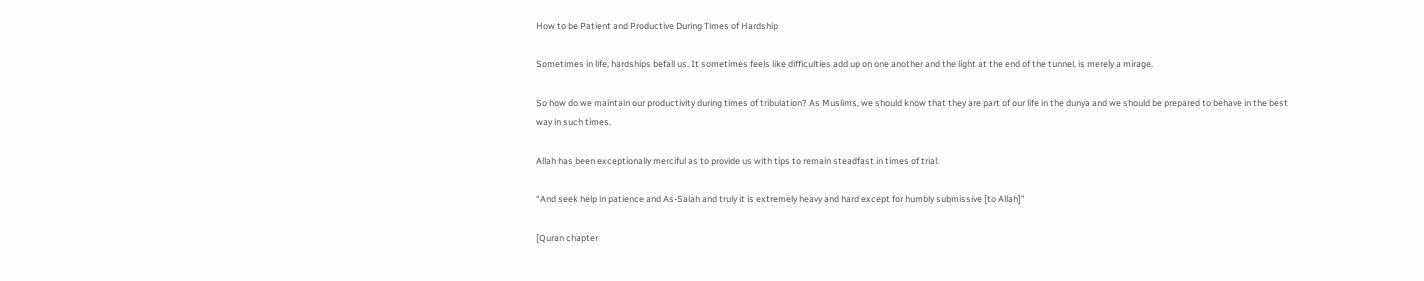How to be Patient and Productive During Times of Hardship

Sometimes in life, hardships befall us. It sometimes feels like difficulties add up on one another and the light at the end of the tunnel, is merely a mirage.

So how do we maintain our productivity during times of tribulation? As Muslims, we should know that they are part of our life in the dunya and we should be prepared to behave in the best way in such times.

Allah has been exceptionally merciful as to provide us with tips to remain steadfast in times of trial:

“And seek help in patience and As-Salah and truly it is extremely heavy and hard except for humbly submissive [to Allah]”

[Quran chapter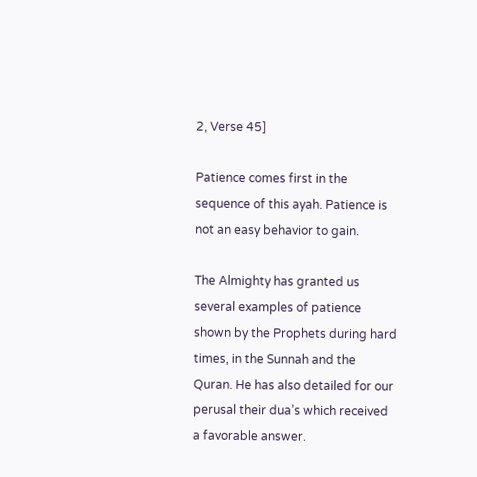2, Verse 45]

Patience comes first in the sequence of this ayah. Patience is not an easy behavior to gain.

The Almighty has granted us several examples of patience shown by the Prophets during hard times, in the Sunnah and the Quran. He has also detailed for our perusal their dua’s which received a favorable answer.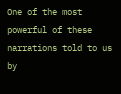One of the most powerful of these narrations told to us by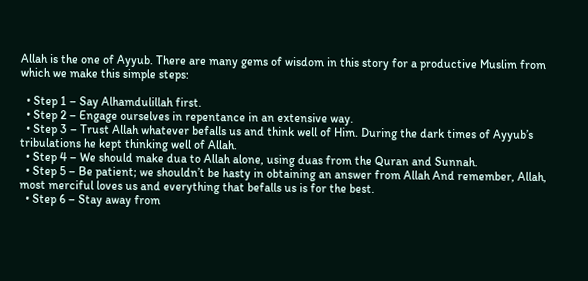Allah is the one of Ayyub. There are many gems of wisdom in this story for a productive Muslim from which we make this simple steps:

  • Step 1 – Say Alhamdulillah first.
  • Step 2 – Engage ourselves in repentance in an extensive way.
  • Step 3 – Trust Allah whatever befalls us and think well of Him. During the dark times of Ayyub’s tribulations he kept thinking well of Allah.
  • Step 4 – We should make dua to Allah alone, using duas from the Quran and Sunnah.
  • Step 5 – Be patient; we shouldn’t be hasty in obtaining an answer from Allah And remember, Allah, most merciful loves us and everything that befalls us is for the best.
  • Step 6 – Stay away from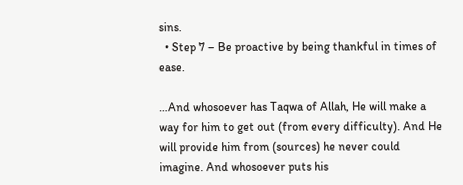sins.
  • Step 7 – Be proactive by being thankful in times of ease.

…And whosoever has Taqwa of Allah, He will make a way for him to get out (from every difficulty). And He will provide him from (sources) he never could imagine. And whosoever puts his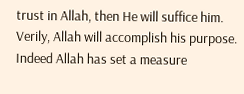trust in Allah, then He will suffice him. Verily, Allah will accomplish his purpose. Indeed Allah has set a measure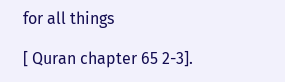for all things

[ Quran chapter 65 2-3].